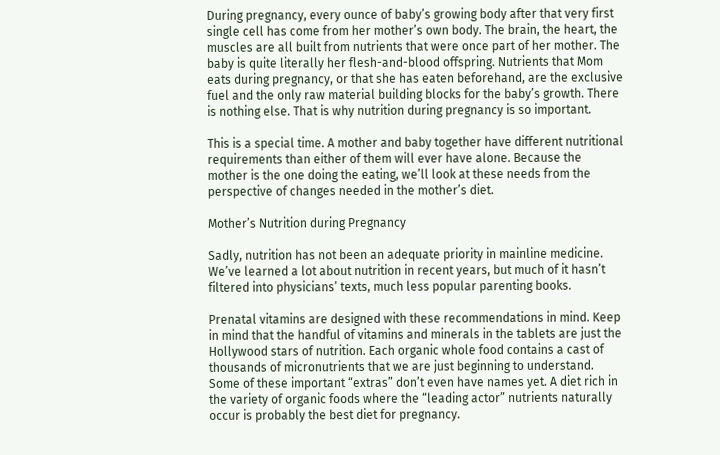During pregnancy, every ounce of baby’s growing body after that very first single cell has come from her mother’s own body. The brain, the heart, the muscles are all built from nutrients that were once part of her mother. The baby is quite literally her flesh-and-blood offspring. Nutrients that Mom eats during pregnancy, or that she has eaten beforehand, are the exclusive fuel and the only raw material building blocks for the baby’s growth. There is nothing else. That is why nutrition during pregnancy is so important.

This is a special time. A mother and baby together have different nutritional requirements than either of them will ever have alone. Because the mother is the one doing the eating, we’ll look at these needs from the perspective of changes needed in the mother’s diet.

Mother’s Nutrition during Pregnancy

Sadly, nutrition has not been an adequate priority in mainline medicine. We’ve learned a lot about nutrition in recent years, but much of it hasn’t filtered into physicians’ texts, much less popular parenting books.

Prenatal vitamins are designed with these recommendations in mind. Keep in mind that the handful of vitamins and minerals in the tablets are just the Hollywood stars of nutrition. Each organic whole food contains a cast of thousands of micronutrients that we are just beginning to understand. Some of these important “extras” don’t even have names yet. A diet rich in the variety of organic foods where the “leading actor” nutrients naturally occur is probably the best diet for pregnancy.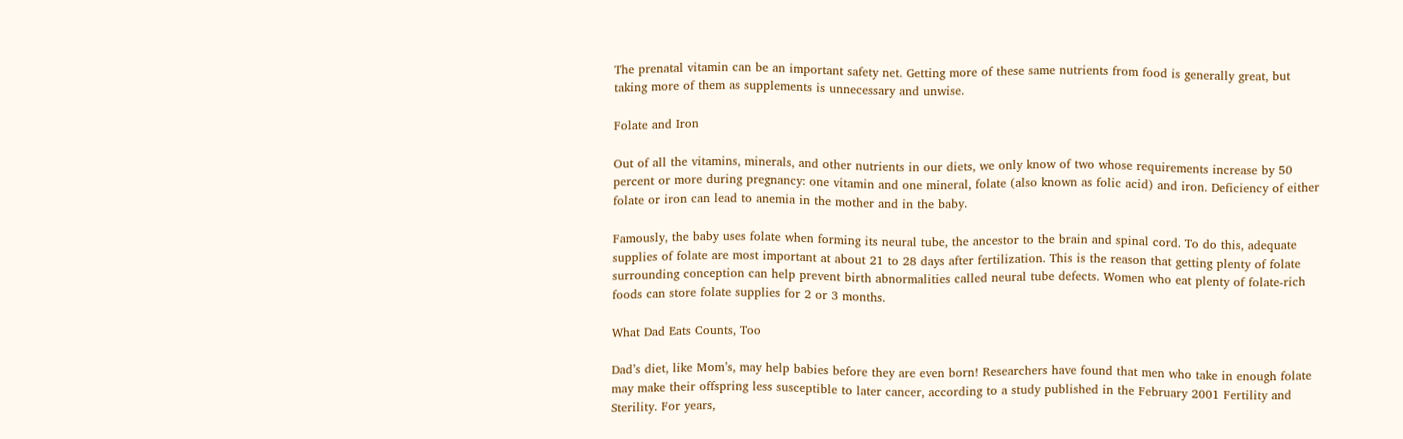The prenatal vitamin can be an important safety net. Getting more of these same nutrients from food is generally great, but taking more of them as supplements is unnecessary and unwise.

Folate and Iron

Out of all the vitamins, minerals, and other nutrients in our diets, we only know of two whose requirements increase by 50 percent or more during pregnancy: one vitamin and one mineral, folate (also known as folic acid) and iron. Deficiency of either folate or iron can lead to anemia in the mother and in the baby.

Famously, the baby uses folate when forming its neural tube, the ancestor to the brain and spinal cord. To do this, adequate supplies of folate are most important at about 21 to 28 days after fertilization. This is the reason that getting plenty of folate surrounding conception can help prevent birth abnormalities called neural tube defects. Women who eat plenty of folate-rich foods can store folate supplies for 2 or 3 months.

What Dad Eats Counts, Too

Dad’s diet, like Mom’s, may help babies before they are even born! Researchers have found that men who take in enough folate may make their offspring less susceptible to later cancer, according to a study published in the February 2001 Fertility and Sterility. For years,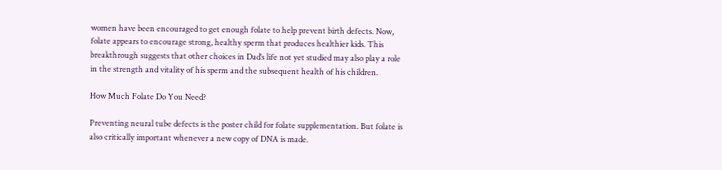women have been encouraged to get enough folate to help prevent birth defects. Now, folate appears to encourage strong, healthy sperm that produces healthier kids. This breakthrough suggests that other choices in Dad’s life not yet studied may also play a role in the strength and vitality of his sperm and the subsequent health of his children.

How Much Folate Do You Need?

Preventing neural tube defects is the poster child for folate supplementation. But folate is also critically important whenever a new copy of DNA is made.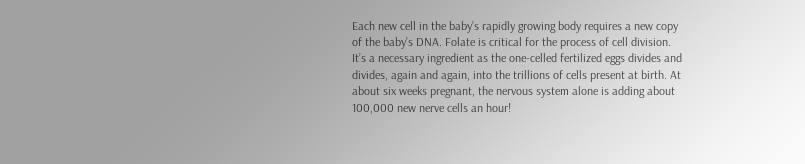Each new cell in the baby’s rapidly growing body requires a new copy of the baby’s DNA. Folate is critical for the process of cell division. It’s a necessary ingredient as the one-celled fertilized eggs divides and divides, again and again, into the trillions of cells present at birth. At about six weeks pregnant, the nervous system alone is adding about 100,000 new nerve cells an hour!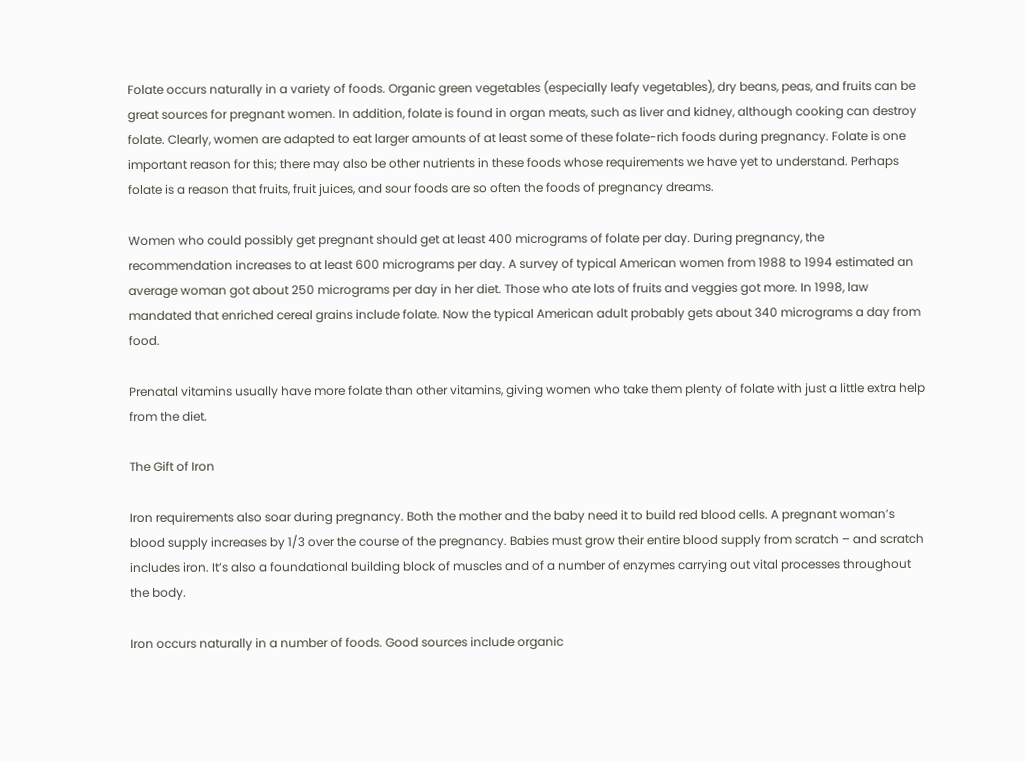Folate occurs naturally in a variety of foods. Organic green vegetables (especially leafy vegetables), dry beans, peas, and fruits can be great sources for pregnant women. In addition, folate is found in organ meats, such as liver and kidney, although cooking can destroy folate. Clearly, women are adapted to eat larger amounts of at least some of these folate-rich foods during pregnancy. Folate is one important reason for this; there may also be other nutrients in these foods whose requirements we have yet to understand. Perhaps folate is a reason that fruits, fruit juices, and sour foods are so often the foods of pregnancy dreams.

Women who could possibly get pregnant should get at least 400 micrograms of folate per day. During pregnancy, the recommendation increases to at least 600 micrograms per day. A survey of typical American women from 1988 to 1994 estimated an average woman got about 250 micrograms per day in her diet. Those who ate lots of fruits and veggies got more. In 1998, law mandated that enriched cereal grains include folate. Now the typical American adult probably gets about 340 micrograms a day from food.

Prenatal vitamins usually have more folate than other vitamins, giving women who take them plenty of folate with just a little extra help from the diet.

The Gift of Iron

Iron requirements also soar during pregnancy. Both the mother and the baby need it to build red blood cells. A pregnant woman’s blood supply increases by 1/3 over the course of the pregnancy. Babies must grow their entire blood supply from scratch – and scratch includes iron. It’s also a foundational building block of muscles and of a number of enzymes carrying out vital processes throughout the body.

Iron occurs naturally in a number of foods. Good sources include organic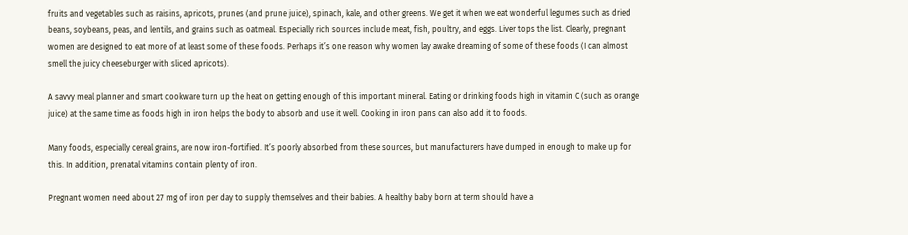fruits and vegetables such as raisins, apricots, prunes (and prune juice), spinach, kale, and other greens. We get it when we eat wonderful legumes such as dried beans, soybeans, peas, and lentils, and grains such as oatmeal. Especially rich sources include meat, fish, poultry, and eggs. Liver tops the list. Clearly, pregnant women are designed to eat more of at least some of these foods. Perhaps it’s one reason why women lay awake dreaming of some of these foods (I can almost smell the juicy cheeseburger with sliced apricots).

A savvy meal planner and smart cookware turn up the heat on getting enough of this important mineral. Eating or drinking foods high in vitamin C (such as orange juice) at the same time as foods high in iron helps the body to absorb and use it well. Cooking in iron pans can also add it to foods.

Many foods, especially cereal grains, are now iron-fortified. It’s poorly absorbed from these sources, but manufacturers have dumped in enough to make up for this. In addition, prenatal vitamins contain plenty of iron.

Pregnant women need about 27 mg of iron per day to supply themselves and their babies. A healthy baby born at term should have a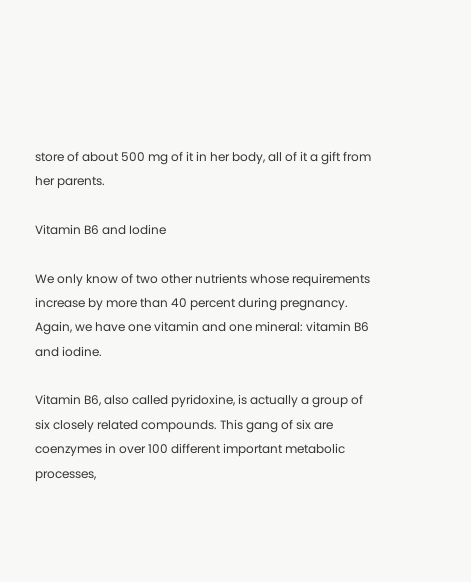store of about 500 mg of it in her body, all of it a gift from her parents.

Vitamin B6 and Iodine

We only know of two other nutrients whose requirements increase by more than 40 percent during pregnancy. Again, we have one vitamin and one mineral: vitamin B6 and iodine.

Vitamin B6, also called pyridoxine, is actually a group of six closely related compounds. This gang of six are coenzymes in over 100 different important metabolic processes,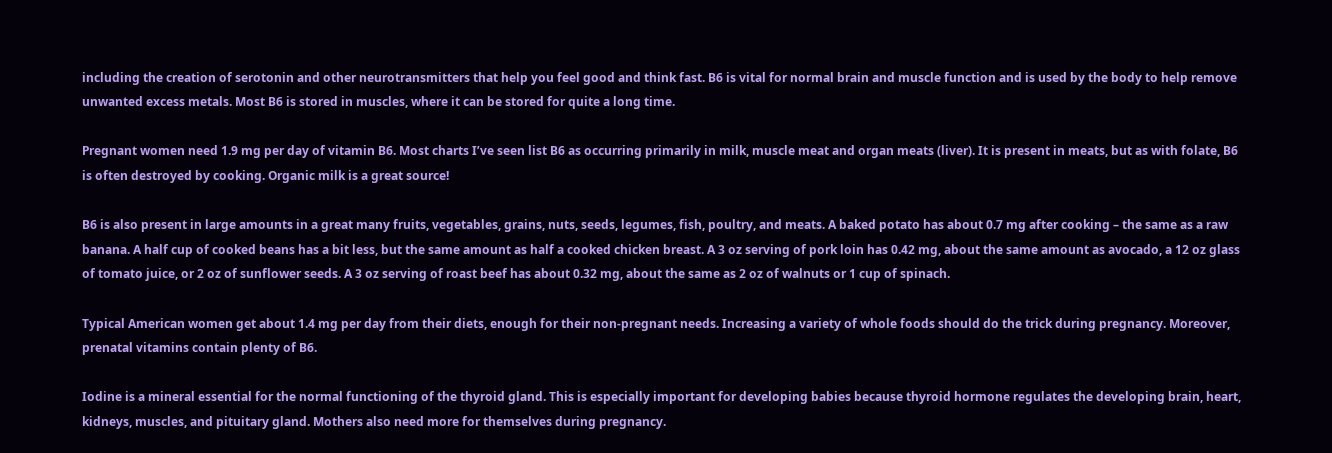including the creation of serotonin and other neurotransmitters that help you feel good and think fast. B6 is vital for normal brain and muscle function and is used by the body to help remove unwanted excess metals. Most B6 is stored in muscles, where it can be stored for quite a long time.

Pregnant women need 1.9 mg per day of vitamin B6. Most charts I’ve seen list B6 as occurring primarily in milk, muscle meat and organ meats (liver). It is present in meats, but as with folate, B6 is often destroyed by cooking. Organic milk is a great source!

B6 is also present in large amounts in a great many fruits, vegetables, grains, nuts, seeds, legumes, fish, poultry, and meats. A baked potato has about 0.7 mg after cooking – the same as a raw banana. A half cup of cooked beans has a bit less, but the same amount as half a cooked chicken breast. A 3 oz serving of pork loin has 0.42 mg, about the same amount as avocado, a 12 oz glass of tomato juice, or 2 oz of sunflower seeds. A 3 oz serving of roast beef has about 0.32 mg, about the same as 2 oz of walnuts or 1 cup of spinach.

Typical American women get about 1.4 mg per day from their diets, enough for their non-pregnant needs. Increasing a variety of whole foods should do the trick during pregnancy. Moreover, prenatal vitamins contain plenty of B6.

Iodine is a mineral essential for the normal functioning of the thyroid gland. This is especially important for developing babies because thyroid hormone regulates the developing brain, heart, kidneys, muscles, and pituitary gland. Mothers also need more for themselves during pregnancy.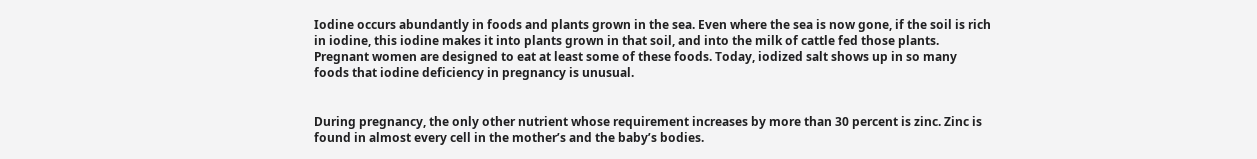Iodine occurs abundantly in foods and plants grown in the sea. Even where the sea is now gone, if the soil is rich in iodine, this iodine makes it into plants grown in that soil, and into the milk of cattle fed those plants. Pregnant women are designed to eat at least some of these foods. Today, iodized salt shows up in so many foods that iodine deficiency in pregnancy is unusual.


During pregnancy, the only other nutrient whose requirement increases by more than 30 percent is zinc. Zinc is found in almost every cell in the mother’s and the baby’s bodies.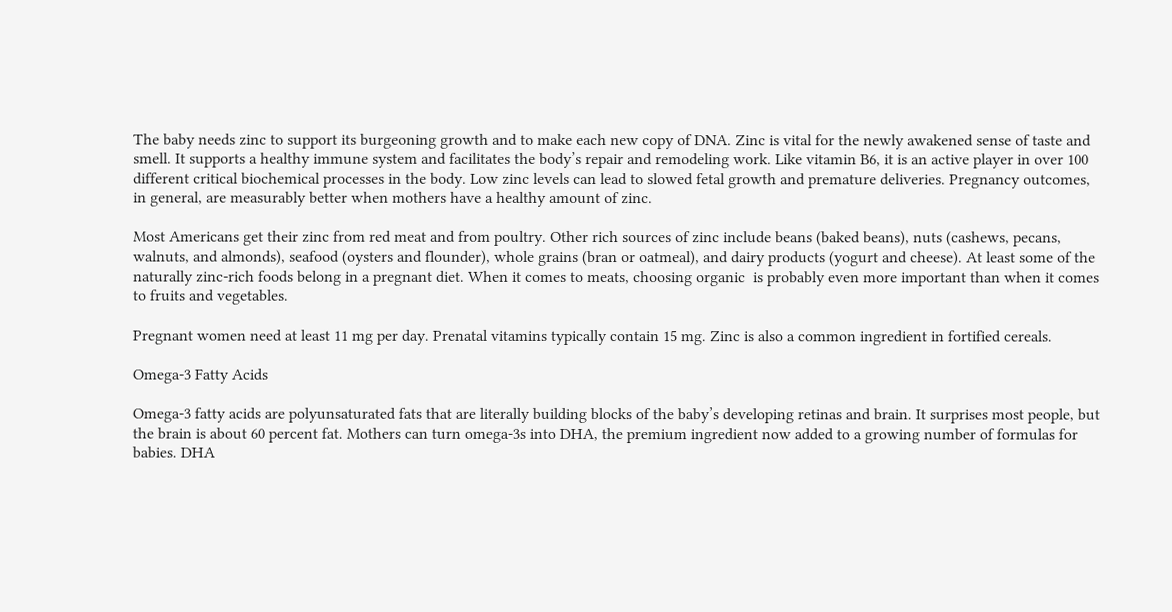The baby needs zinc to support its burgeoning growth and to make each new copy of DNA. Zinc is vital for the newly awakened sense of taste and smell. It supports a healthy immune system and facilitates the body’s repair and remodeling work. Like vitamin B6, it is an active player in over 100 different critical biochemical processes in the body. Low zinc levels can lead to slowed fetal growth and premature deliveries. Pregnancy outcomes, in general, are measurably better when mothers have a healthy amount of zinc.

Most Americans get their zinc from red meat and from poultry. Other rich sources of zinc include beans (baked beans), nuts (cashews, pecans, walnuts, and almonds), seafood (oysters and flounder), whole grains (bran or oatmeal), and dairy products (yogurt and cheese). At least some of the naturally zinc-rich foods belong in a pregnant diet. When it comes to meats, choosing organic  is probably even more important than when it comes to fruits and vegetables.

Pregnant women need at least 11 mg per day. Prenatal vitamins typically contain 15 mg. Zinc is also a common ingredient in fortified cereals.

Omega-3 Fatty Acids

Omega-3 fatty acids are polyunsaturated fats that are literally building blocks of the baby’s developing retinas and brain. It surprises most people, but the brain is about 60 percent fat. Mothers can turn omega-3s into DHA, the premium ingredient now added to a growing number of formulas for babies. DHA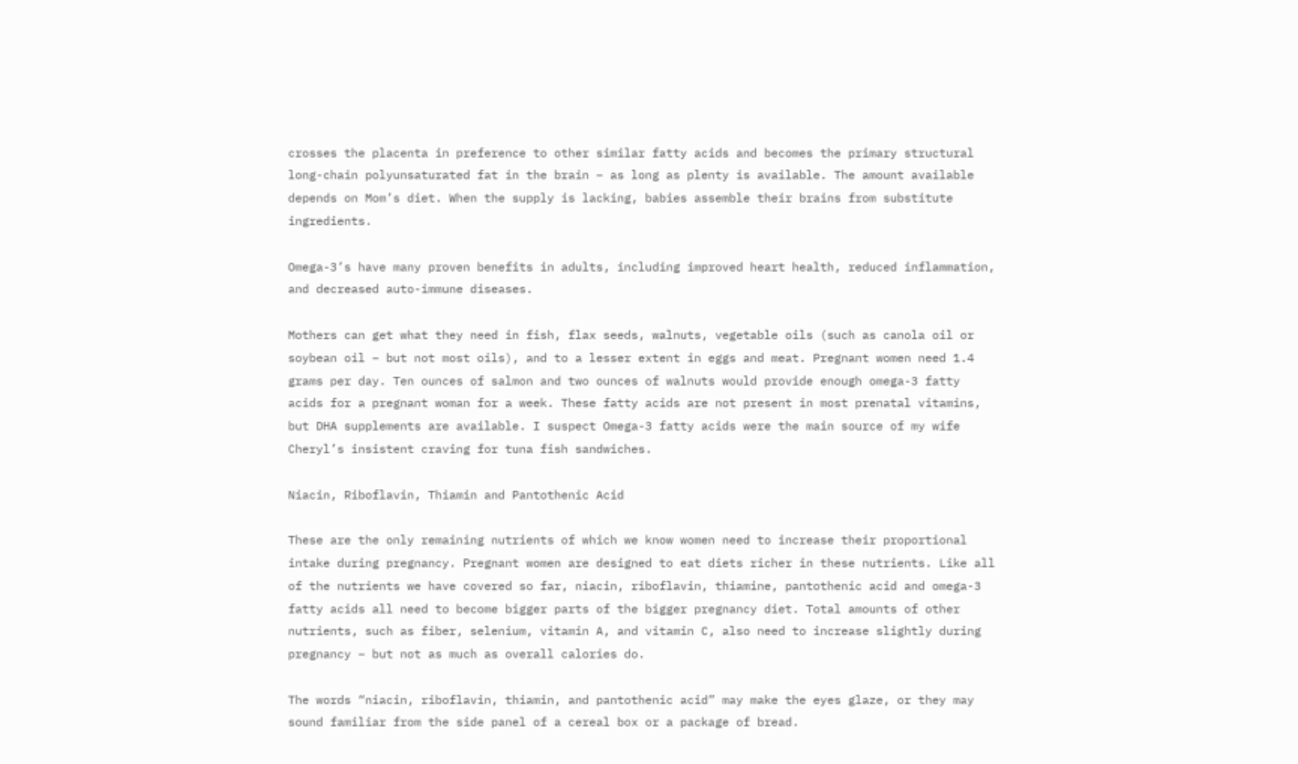crosses the placenta in preference to other similar fatty acids and becomes the primary structural long-chain polyunsaturated fat in the brain – as long as plenty is available. The amount available depends on Mom’s diet. When the supply is lacking, babies assemble their brains from substitute ingredients.

Omega-3’s have many proven benefits in adults, including improved heart health, reduced inflammation, and decreased auto-immune diseases.

Mothers can get what they need in fish, flax seeds, walnuts, vegetable oils (such as canola oil or soybean oil – but not most oils), and to a lesser extent in eggs and meat. Pregnant women need 1.4 grams per day. Ten ounces of salmon and two ounces of walnuts would provide enough omega-3 fatty acids for a pregnant woman for a week. These fatty acids are not present in most prenatal vitamins, but DHA supplements are available. I suspect Omega-3 fatty acids were the main source of my wife Cheryl’s insistent craving for tuna fish sandwiches.

Niacin, Riboflavin, Thiamin and Pantothenic Acid

These are the only remaining nutrients of which we know women need to increase their proportional intake during pregnancy. Pregnant women are designed to eat diets richer in these nutrients. Like all of the nutrients we have covered so far, niacin, riboflavin, thiamine, pantothenic acid and omega-3 fatty acids all need to become bigger parts of the bigger pregnancy diet. Total amounts of other nutrients, such as fiber, selenium, vitamin A, and vitamin C, also need to increase slightly during pregnancy – but not as much as overall calories do.

The words “niacin, riboflavin, thiamin, and pantothenic acid” may make the eyes glaze, or they may sound familiar from the side panel of a cereal box or a package of bread.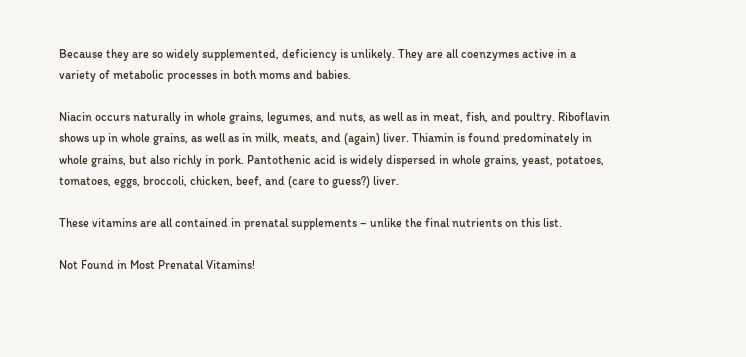Because they are so widely supplemented, deficiency is unlikely. They are all coenzymes active in a variety of metabolic processes in both moms and babies.

Niacin occurs naturally in whole grains, legumes, and nuts, as well as in meat, fish, and poultry. Riboflavin shows up in whole grains, as well as in milk, meats, and (again) liver. Thiamin is found predominately in whole grains, but also richly in pork. Pantothenic acid is widely dispersed in whole grains, yeast, potatoes, tomatoes, eggs, broccoli, chicken, beef, and (care to guess?) liver.

These vitamins are all contained in prenatal supplements – unlike the final nutrients on this list.

Not Found in Most Prenatal Vitamins!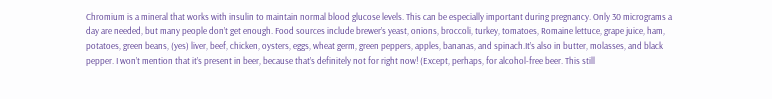Chromium is a mineral that works with insulin to maintain normal blood glucose levels. This can be especially important during pregnancy. Only 30 micrograms a day are needed, but many people don’t get enough. Food sources include brewer’s yeast, onions, broccoli, turkey, tomatoes, Romaine lettuce, grape juice, ham, potatoes, green beans, (yes) liver, beef, chicken, oysters, eggs, wheat germ, green peppers, apples, bananas, and spinach.It’s also in butter, molasses, and black pepper. I won’t mention that it’s present in beer, because that’s definitely not for right now! (Except, perhaps, for alcohol-free beer. This still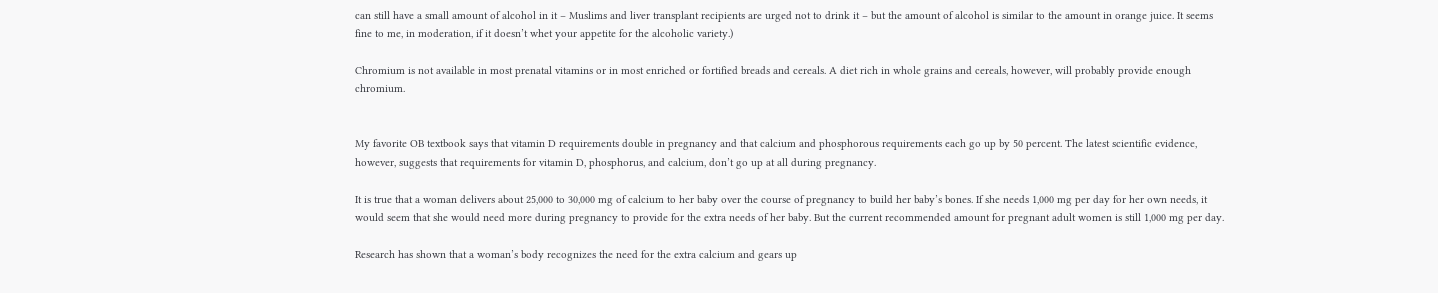can still have a small amount of alcohol in it – Muslims and liver transplant recipients are urged not to drink it – but the amount of alcohol is similar to the amount in orange juice. It seems fine to me, in moderation, if it doesn’t whet your appetite for the alcoholic variety.)

Chromium is not available in most prenatal vitamins or in most enriched or fortified breads and cereals. A diet rich in whole grains and cereals, however, will probably provide enough chromium.


My favorite OB textbook says that vitamin D requirements double in pregnancy and that calcium and phosphorous requirements each go up by 50 percent. The latest scientific evidence, however, suggests that requirements for vitamin D, phosphorus, and calcium, don’t go up at all during pregnancy.

It is true that a woman delivers about 25,000 to 30,000 mg of calcium to her baby over the course of pregnancy to build her baby’s bones. If she needs 1,000 mg per day for her own needs, it would seem that she would need more during pregnancy to provide for the extra needs of her baby. But the current recommended amount for pregnant adult women is still 1,000 mg per day.

Research has shown that a woman’s body recognizes the need for the extra calcium and gears up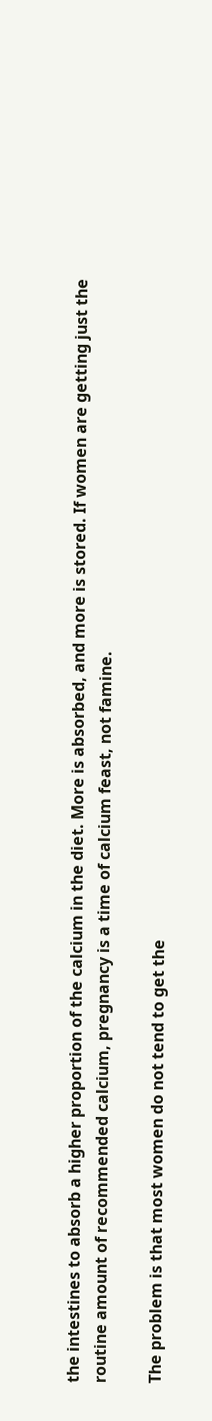the intestines to absorb a higher proportion of the calcium in the diet. More is absorbed, and more is stored. If women are getting just the routine amount of recommended calcium, pregnancy is a time of calcium feast, not famine.

The problem is that most women do not tend to get the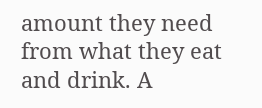amount they need from what they eat and drink. A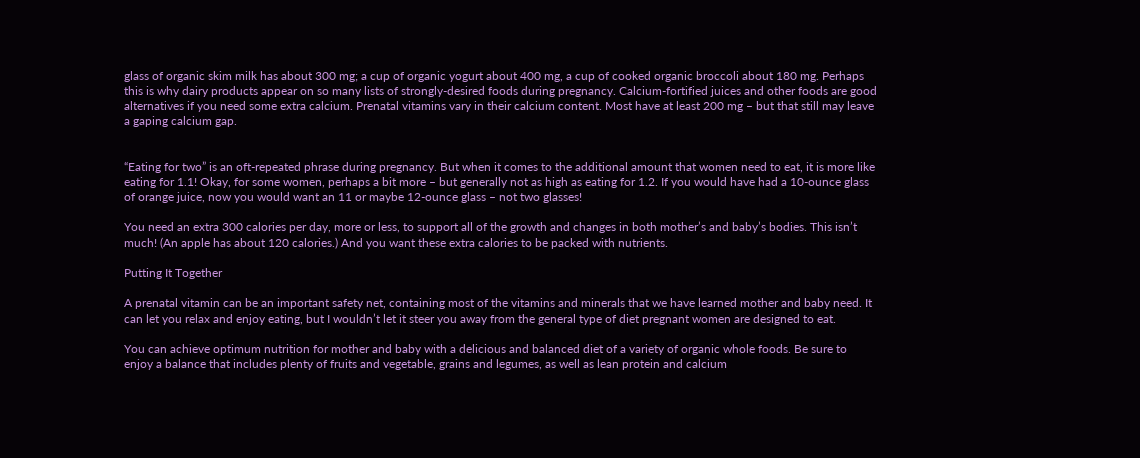glass of organic skim milk has about 300 mg; a cup of organic yogurt about 400 mg, a cup of cooked organic broccoli about 180 mg. Perhaps this is why dairy products appear on so many lists of strongly-desired foods during pregnancy. Calcium-fortified juices and other foods are good alternatives if you need some extra calcium. Prenatal vitamins vary in their calcium content. Most have at least 200 mg – but that still may leave a gaping calcium gap.


“Eating for two” is an oft-repeated phrase during pregnancy. But when it comes to the additional amount that women need to eat, it is more like eating for 1.1! Okay, for some women, perhaps a bit more – but generally not as high as eating for 1.2. If you would have had a 10-ounce glass of orange juice, now you would want an 11 or maybe 12-ounce glass – not two glasses!

You need an extra 300 calories per day, more or less, to support all of the growth and changes in both mother’s and baby’s bodies. This isn’t much! (An apple has about 120 calories.) And you want these extra calories to be packed with nutrients.

Putting It Together

A prenatal vitamin can be an important safety net, containing most of the vitamins and minerals that we have learned mother and baby need. It can let you relax and enjoy eating, but I wouldn’t let it steer you away from the general type of diet pregnant women are designed to eat.

You can achieve optimum nutrition for mother and baby with a delicious and balanced diet of a variety of organic whole foods. Be sure to enjoy a balance that includes plenty of fruits and vegetable, grains and legumes, as well as lean protein and calcium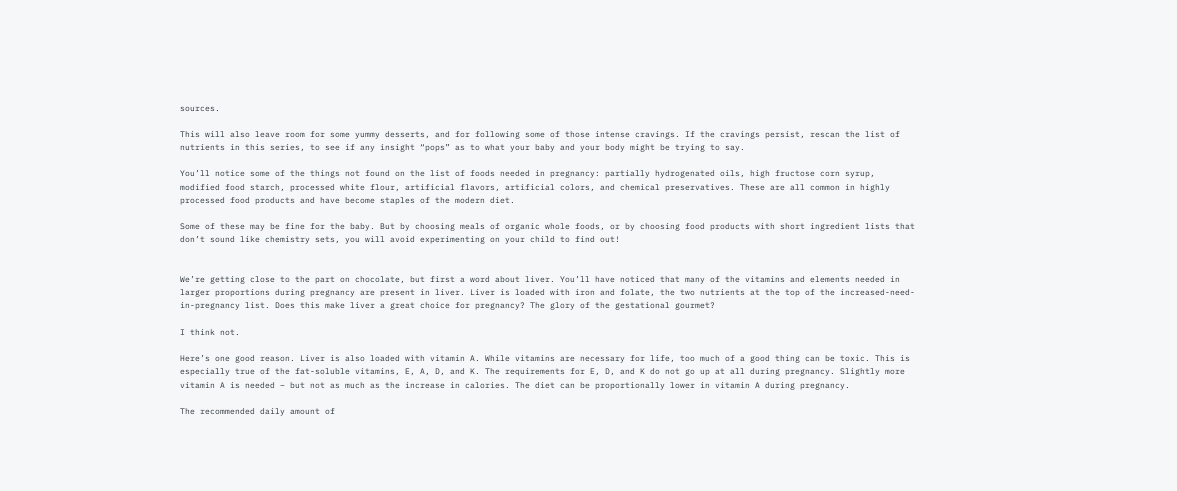sources.

This will also leave room for some yummy desserts, and for following some of those intense cravings. If the cravings persist, rescan the list of nutrients in this series, to see if any insight “pops” as to what your baby and your body might be trying to say.

You’ll notice some of the things not found on the list of foods needed in pregnancy: partially hydrogenated oils, high fructose corn syrup, modified food starch, processed white flour, artificial flavors, artificial colors, and chemical preservatives. These are all common in highly processed food products and have become staples of the modern diet.

Some of these may be fine for the baby. But by choosing meals of organic whole foods, or by choosing food products with short ingredient lists that don’t sound like chemistry sets, you will avoid experimenting on your child to find out!


We’re getting close to the part on chocolate, but first a word about liver. You’ll have noticed that many of the vitamins and elements needed in larger proportions during pregnancy are present in liver. Liver is loaded with iron and folate, the two nutrients at the top of the increased-need-in-pregnancy list. Does this make liver a great choice for pregnancy? The glory of the gestational gourmet?

I think not.

Here’s one good reason. Liver is also loaded with vitamin A. While vitamins are necessary for life, too much of a good thing can be toxic. This is especially true of the fat-soluble vitamins, E, A, D, and K. The requirements for E, D, and K do not go up at all during pregnancy. Slightly more vitamin A is needed – but not as much as the increase in calories. The diet can be proportionally lower in vitamin A during pregnancy.

The recommended daily amount of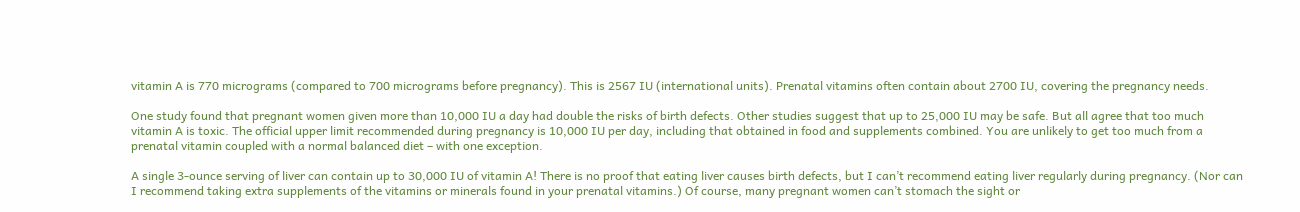vitamin A is 770 micrograms (compared to 700 micrograms before pregnancy). This is 2567 IU (international units). Prenatal vitamins often contain about 2700 IU, covering the pregnancy needs.

One study found that pregnant women given more than 10,000 IU a day had double the risks of birth defects. Other studies suggest that up to 25,000 IU may be safe. But all agree that too much vitamin A is toxic. The official upper limit recommended during pregnancy is 10,000 IU per day, including that obtained in food and supplements combined. You are unlikely to get too much from a prenatal vitamin coupled with a normal balanced diet – with one exception.

A single 3-ounce serving of liver can contain up to 30,000 IU of vitamin A! There is no proof that eating liver causes birth defects, but I can’t recommend eating liver regularly during pregnancy. (Nor can I recommend taking extra supplements of the vitamins or minerals found in your prenatal vitamins.) Of course, many pregnant women can’t stomach the sight or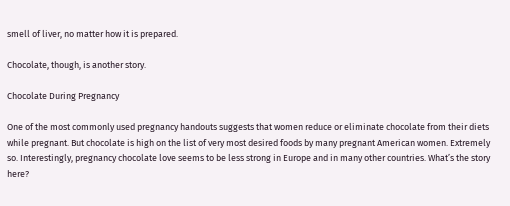smell of liver, no matter how it is prepared.

Chocolate, though, is another story.

Chocolate During Pregnancy

One of the most commonly used pregnancy handouts suggests that women reduce or eliminate chocolate from their diets while pregnant. But chocolate is high on the list of very most desired foods by many pregnant American women. Extremely so. Interestingly, pregnancy chocolate love seems to be less strong in Europe and in many other countries. What’s the story here?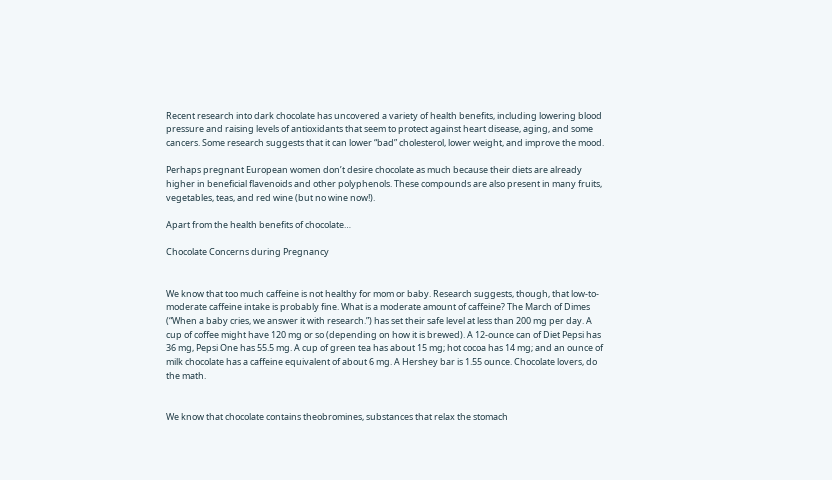Recent research into dark chocolate has uncovered a variety of health benefits, including lowering blood pressure and raising levels of antioxidants that seem to protect against heart disease, aging, and some cancers. Some research suggests that it can lower “bad” cholesterol, lower weight, and improve the mood.

Perhaps pregnant European women don’t desire chocolate as much because their diets are already higher in beneficial flavenoids and other polyphenols. These compounds are also present in many fruits, vegetables, teas, and red wine (but no wine now!).

Apart from the health benefits of chocolate…

Chocolate Concerns during Pregnancy


We know that too much caffeine is not healthy for mom or baby. Research suggests, though, that low-to-moderate caffeine intake is probably fine. What is a moderate amount of caffeine? The March of Dimes (“When a baby cries, we answer it with research.”) has set their safe level at less than 200 mg per day. A cup of coffee might have 120 mg or so (depending on how it is brewed). A 12-ounce can of Diet Pepsi has 36 mg, Pepsi One has 55.5 mg. A cup of green tea has about 15 mg; hot cocoa has 14 mg; and an ounce of milk chocolate has a caffeine equivalent of about 6 mg. A Hershey bar is 1.55 ounce. Chocolate lovers, do the math.


We know that chocolate contains theobromines, substances that relax the stomach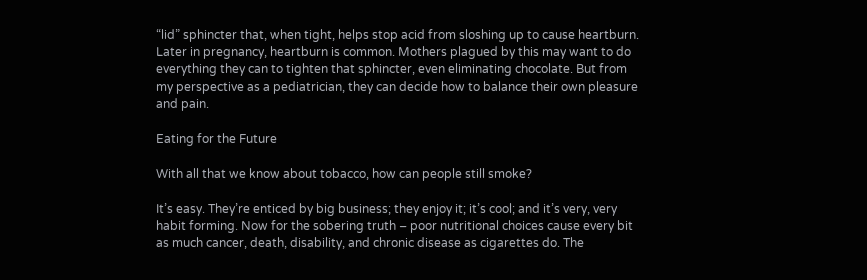“lid” sphincter that, when tight, helps stop acid from sloshing up to cause heartburn. Later in pregnancy, heartburn is common. Mothers plagued by this may want to do everything they can to tighten that sphincter, even eliminating chocolate. But from my perspective as a pediatrician, they can decide how to balance their own pleasure and pain.

Eating for the Future

With all that we know about tobacco, how can people still smoke?

It’s easy. They’re enticed by big business; they enjoy it; it’s cool; and it’s very, very habit forming. Now for the sobering truth – poor nutritional choices cause every bit as much cancer, death, disability, and chronic disease as cigarettes do. The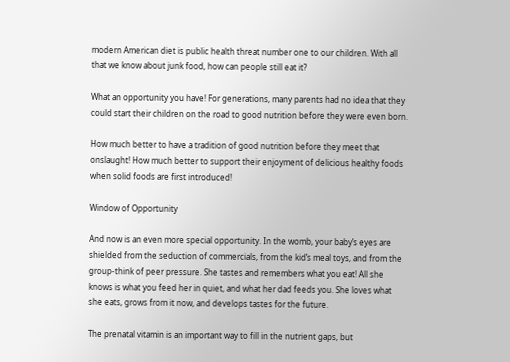modern American diet is public health threat number one to our children. With all that we know about junk food, how can people still eat it?

What an opportunity you have! For generations, many parents had no idea that they could start their children on the road to good nutrition before they were even born.

How much better to have a tradition of good nutrition before they meet that onslaught! How much better to support their enjoyment of delicious healthy foods when solid foods are first introduced!

Window of Opportunity

And now is an even more special opportunity. In the womb, your baby’s eyes are shielded from the seduction of commercials, from the kid’s meal toys, and from the group-think of peer pressure. She tastes and remembers what you eat! All she knows is what you feed her in quiet, and what her dad feeds you. She loves what she eats, grows from it now, and develops tastes for the future.

The prenatal vitamin is an important way to fill in the nutrient gaps, but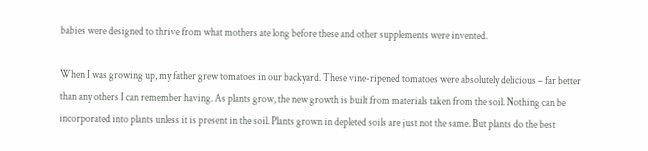babies were designed to thrive from what mothers ate long before these and other supplements were invented.

When I was growing up, my father grew tomatoes in our backyard. These vine-ripened tomatoes were absolutely delicious – far better than any others I can remember having. As plants grow, the new growth is built from materials taken from the soil. Nothing can be incorporated into plants unless it is present in the soil. Plants grown in depleted soils are just not the same. But plants do the best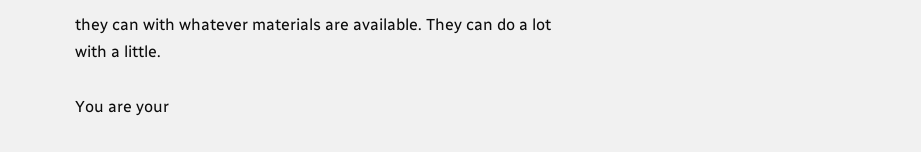they can with whatever materials are available. They can do a lot with a little.

You are your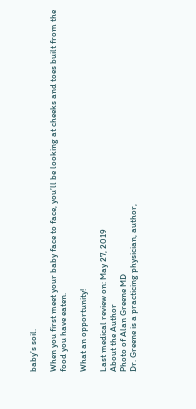baby’s soil.

When you first meet your baby face to face, you’ll be looking at cheeks and toes built from the food you have eaten.

What an opportunity!

Last medical review on: May 27, 2019
About the Author
Photo of Alan Greene MD
Dr. Greene is a practicing physician, author,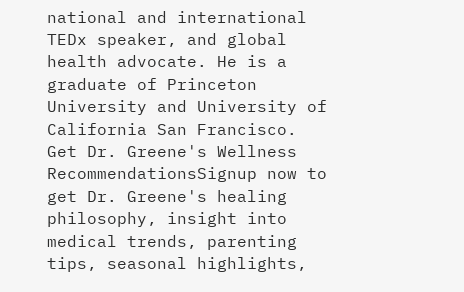national and international TEDx speaker, and global health advocate. He is a graduate of Princeton University and University of California San Francisco.
Get Dr. Greene's Wellness RecommendationsSignup now to get Dr. Greene's healing philosophy, insight into medical trends, parenting tips, seasonal highlights,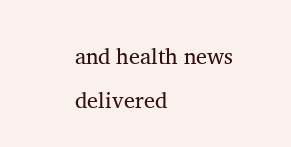and health news delivered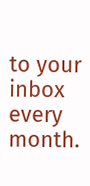to your inbox every month.